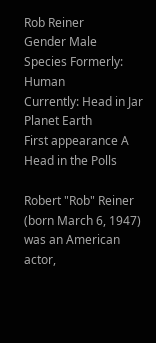Rob Reiner
Gender Male
Species Formerly: Human
Currently: Head in Jar
Planet Earth
First appearance A Head in the Polls

Robert "Rob" Reiner (born March 6, 1947) was an American actor,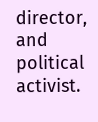director, and political activist.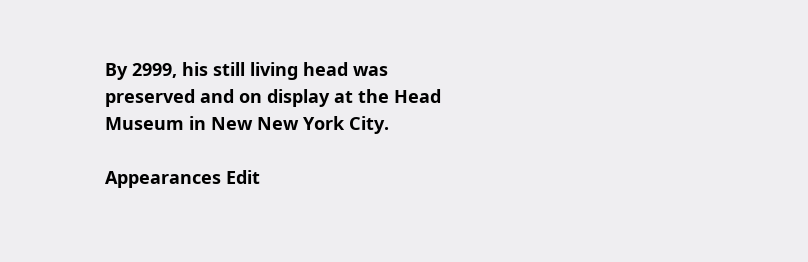By 2999, his still living head was preserved and on display at the Head Museum in New New York City.

Appearances Edit